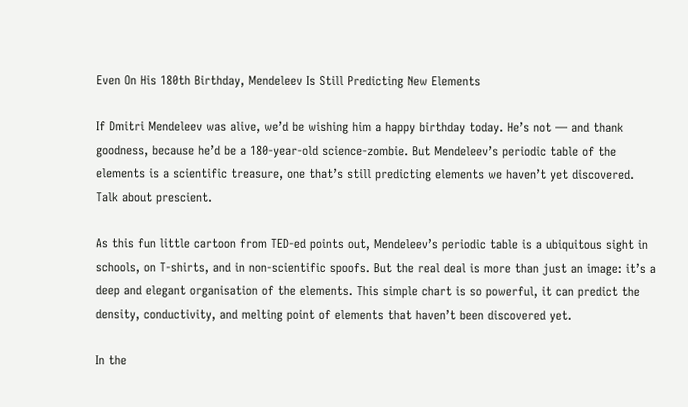Even On His 180th Birthday, Mendeleev Is Still Predicting New Elements

If Dmitri Mendeleev was alive, we’d be wishing him a happy birthday today. He’s not — and thank goodness, because he’d be a 180-year-old science-zombie. But Mendeleev’s periodic table of the elements is a scientific treasure, one that’s still predicting elements we haven’t yet discovered. Talk about prescient.

As this fun little cartoon from TED-ed points out, Mendeleev’s periodic table is a ubiquitous sight in schools, on T-shirts, and in non-scientific spoofs. But the real deal is more than just an image: it’s a deep and elegant organisation of the elements. This simple chart is so powerful, it can predict the density, conductivity, and melting point of elements that haven’t been discovered yet.

In the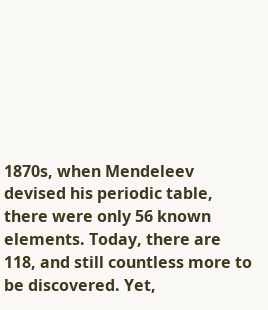1870s, when Mendeleev devised his periodic table, there were only 56 known elements. Today, there are 118, and still countless more to be discovered. Yet,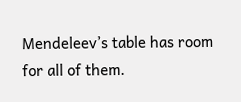Mendeleev’s table has room for all of them.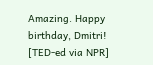Amazing. Happy birthday, Dmitri! [TED-ed via NPR]